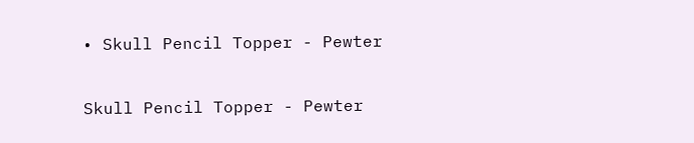• Skull Pencil Topper - Pewter

Skull Pencil Topper - Pewter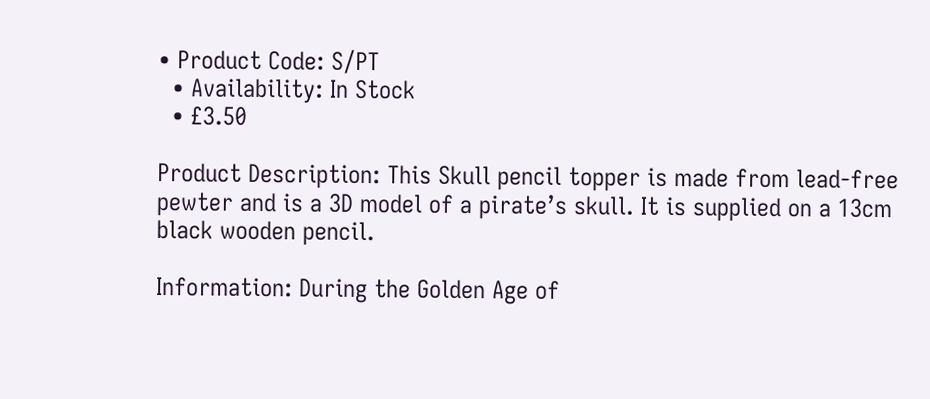• Product Code: S/PT
  • Availability: In Stock
  • £3.50

Product Description: This Skull pencil topper is made from lead-free pewter and is a 3D model of a pirate’s skull. It is supplied on a 13cm black wooden pencil.

Information: During the Golden Age of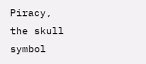Piracy, the skull symbol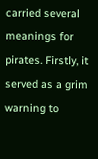carried several meanings for pirates. Firstly, it served as a grim warning to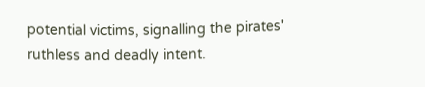potential victims, signalling the pirates' ruthless and deadly intent.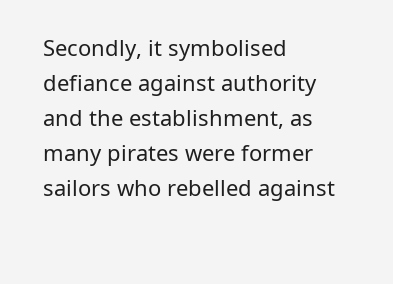Secondly, it symbolised defiance against authority and the establishment, as many pirates were former sailors who rebelled against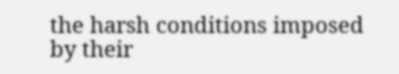the harsh conditions imposed by their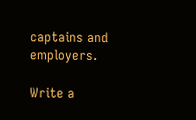captains and employers.

Write a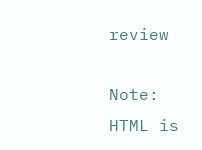review

Note: HTML is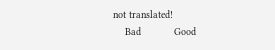not translated!
    Bad           Good